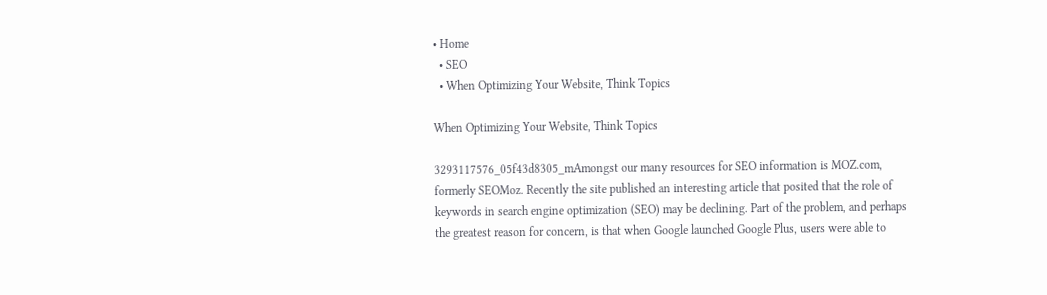• Home
  • SEO
  • When Optimizing Your Website, Think Topics

When Optimizing Your Website, Think Topics

3293117576_05f43d8305_mAmongst our many resources for SEO information is MOZ.com, formerly SEOMoz. Recently the site published an interesting article that posited that the role of keywords in search engine optimization (SEO) may be declining. Part of the problem, and perhaps the greatest reason for concern, is that when Google launched Google Plus, users were able to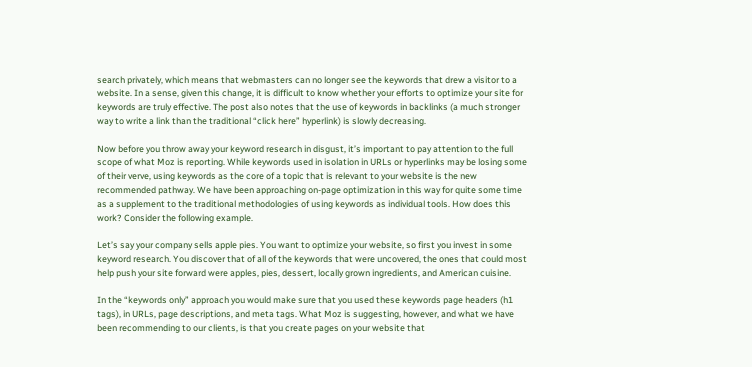search privately, which means that webmasters can no longer see the keywords that drew a visitor to a website. In a sense, given this change, it is difficult to know whether your efforts to optimize your site for keywords are truly effective. The post also notes that the use of keywords in backlinks (a much stronger way to write a link than the traditional “click here” hyperlink) is slowly decreasing.

Now before you throw away your keyword research in disgust, it’s important to pay attention to the full scope of what Moz is reporting. While keywords used in isolation in URLs or hyperlinks may be losing some of their verve, using keywords as the core of a topic that is relevant to your website is the new recommended pathway. We have been approaching on-page optimization in this way for quite some time as a supplement to the traditional methodologies of using keywords as individual tools. How does this work? Consider the following example.

Let’s say your company sells apple pies. You want to optimize your website, so first you invest in some keyword research. You discover that of all of the keywords that were uncovered, the ones that could most help push your site forward were apples, pies, dessert, locally grown ingredients, and American cuisine.

In the “keywords only” approach you would make sure that you used these keywords page headers (h1 tags), in URLs, page descriptions, and meta tags. What Moz is suggesting, however, and what we have been recommending to our clients, is that you create pages on your website that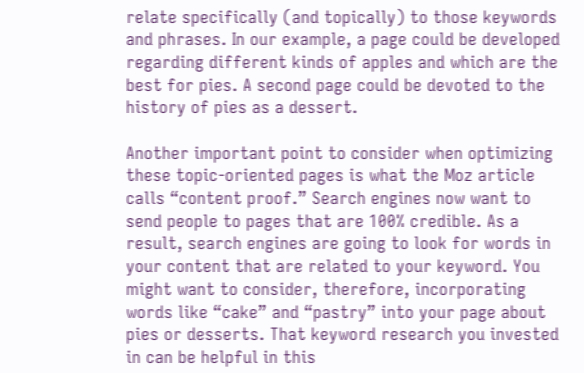relate specifically (and topically) to those keywords and phrases. In our example, a page could be developed regarding different kinds of apples and which are the best for pies. A second page could be devoted to the history of pies as a dessert.

Another important point to consider when optimizing these topic-oriented pages is what the Moz article calls “content proof.” Search engines now want to send people to pages that are 100% credible. As a result, search engines are going to look for words in your content that are related to your keyword. You might want to consider, therefore, incorporating words like “cake” and “pastry” into your page about pies or desserts. That keyword research you invested in can be helpful in this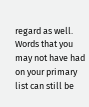regard as well. Words that you may not have had on your primary list can still be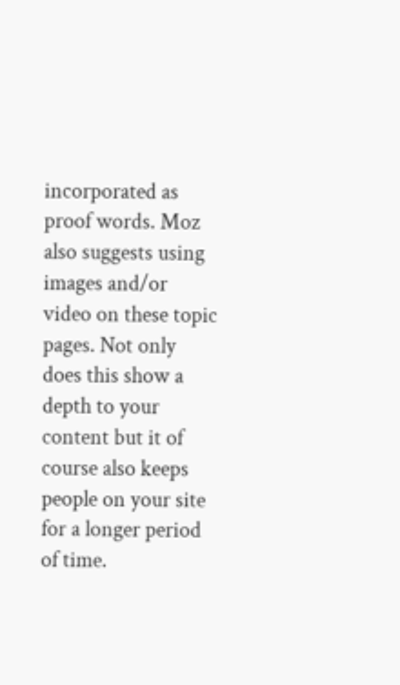incorporated as proof words. Moz also suggests using images and/or video on these topic pages. Not only does this show a depth to your content but it of course also keeps people on your site for a longer period of time.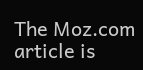The Moz.com article is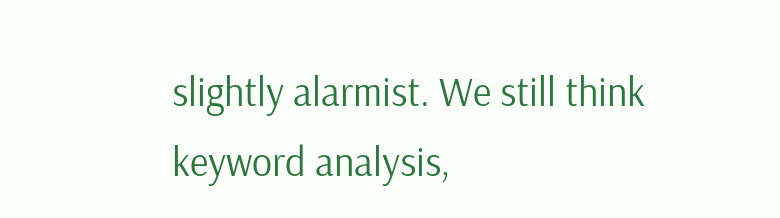slightly alarmist. We still think keyword analysis,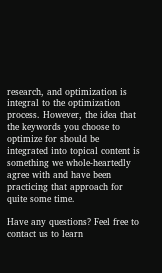research, and optimization is integral to the optimization process. However, the idea that the keywords you choose to optimize for should be integrated into topical content is something we whole-heartedly agree with and have been practicing that approach for quite some time.

Have any questions? Feel free to contact us to learn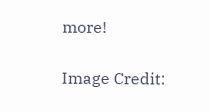more!

Image Credit: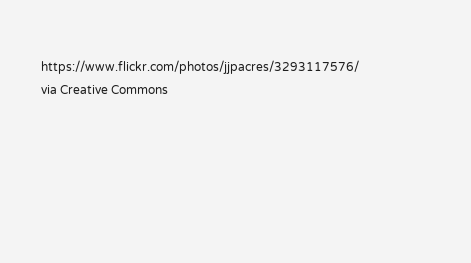https://www.flickr.com/photos/jjpacres/3293117576/ via Creative Commons